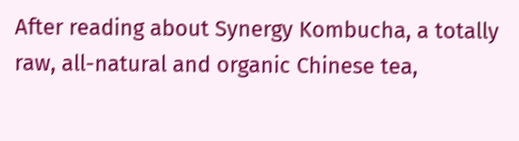After reading about Synergy Kombucha, a totally raw, all-natural and organic Chinese tea,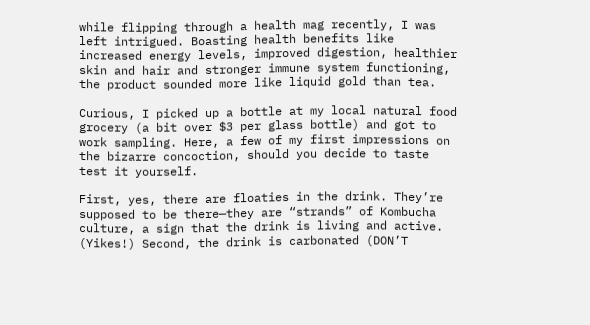while flipping through a health mag recently, I was left intrigued. Boasting health benefits like increased energy levels, improved digestion, healthier skin and hair and stronger immune system functioning, the product sounded more like liquid gold than tea.

Curious, I picked up a bottle at my local natural food grocery (a bit over $3 per glass bottle) and got to work sampling. Here, a few of my first impressions on the bizarre concoction, should you decide to taste test it yourself.

First, yes, there are floaties in the drink. They’re supposed to be there—they are “strands” of Kombucha culture, a sign that the drink is living and active. (Yikes!) Second, the drink is carbonated (DON’T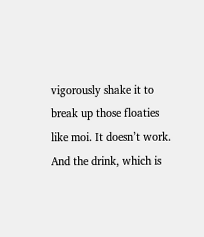vigorously shake it to break up those floaties like moi. It doesn’t work. And the drink, which is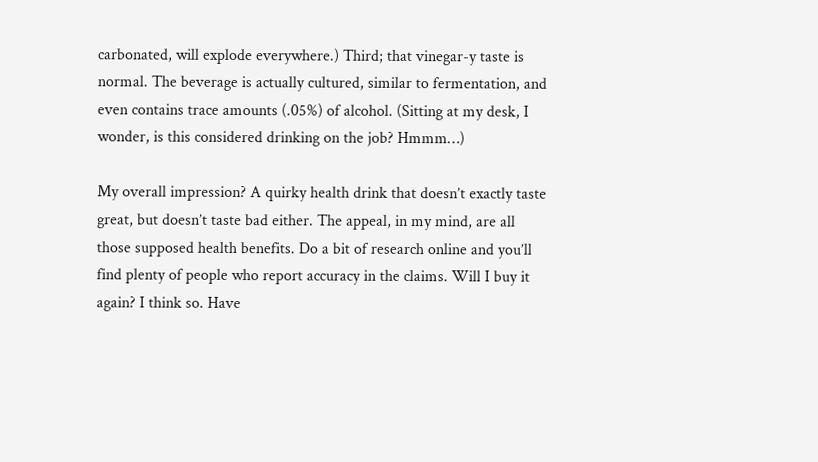carbonated, will explode everywhere.) Third; that vinegar-y taste is normal. The beverage is actually cultured, similar to fermentation, and even contains trace amounts (.05%) of alcohol. (Sitting at my desk, I wonder, is this considered drinking on the job? Hmmm…)

My overall impression? A quirky health drink that doesn’t exactly taste great, but doesn’t taste bad either. The appeal, in my mind, are all those supposed health benefits. Do a bit of research online and you’ll find plenty of people who report accuracy in the claims. Will I buy it again? I think so. Have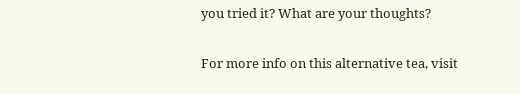you tried it? What are your thoughts?

For more info on this alternative tea, visit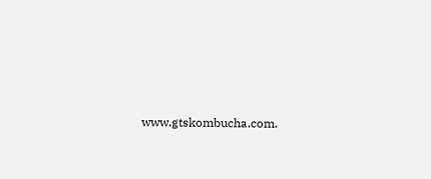www.gtskombucha.com.